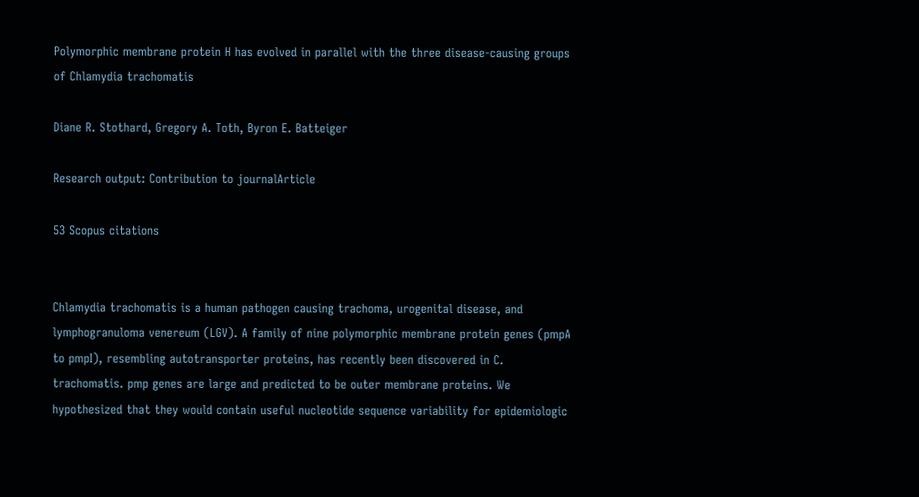Polymorphic membrane protein H has evolved in parallel with the three disease-causing groups of Chlamydia trachomatis

Diane R. Stothard, Gregory A. Toth, Byron E. Batteiger

Research output: Contribution to journalArticle

53 Scopus citations


Chlamydia trachomatis is a human pathogen causing trachoma, urogenital disease, and lymphogranuloma venereum (LGV). A family of nine polymorphic membrane protein genes (pmpA to pmpI), resembling autotransporter proteins, has recently been discovered in C. trachomatis. pmp genes are large and predicted to be outer membrane proteins. We hypothesized that they would contain useful nucleotide sequence variability for epidemiologic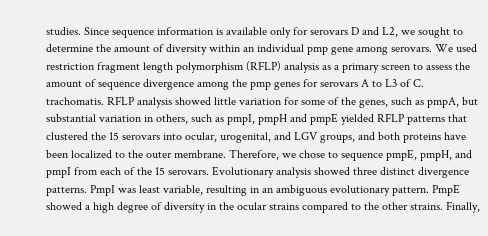studies. Since sequence information is available only for serovars D and L2, we sought to determine the amount of diversity within an individual pmp gene among serovars. We used restriction fragment length polymorphism (RFLP) analysis as a primary screen to assess the amount of sequence divergence among the pmp genes for serovars A to L3 of C. trachomatis. RFLP analysis showed little variation for some of the genes, such as pmpA, but substantial variation in others, such as pmpI, pmpH and pmpE yielded RFLP patterns that clustered the 15 serovars into ocular, urogenital, and LGV groups, and both proteins have been localized to the outer membrane. Therefore, we chose to sequence pmpE, pmpH, and pmpI from each of the 15 serovars. Evolutionary analysis showed three distinct divergence patterns. PmpI was least variable, resulting in an ambiguous evolutionary pattern. PmpE showed a high degree of diversity in the ocular strains compared to the other strains. Finally,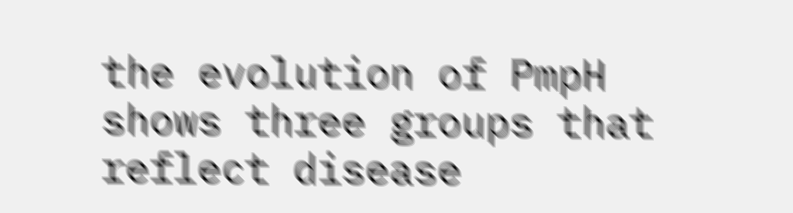the evolution of PmpH shows three groups that reflect disease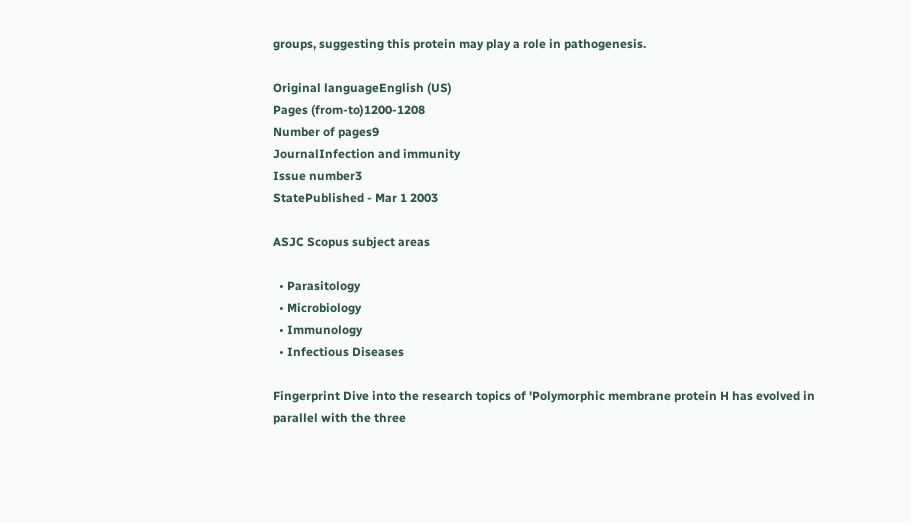groups, suggesting this protein may play a role in pathogenesis.

Original languageEnglish (US)
Pages (from-to)1200-1208
Number of pages9
JournalInfection and immunity
Issue number3
StatePublished - Mar 1 2003

ASJC Scopus subject areas

  • Parasitology
  • Microbiology
  • Immunology
  • Infectious Diseases

Fingerprint Dive into the research topics of 'Polymorphic membrane protein H has evolved in parallel with the three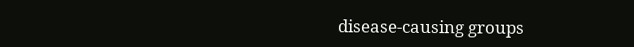disease-causing groups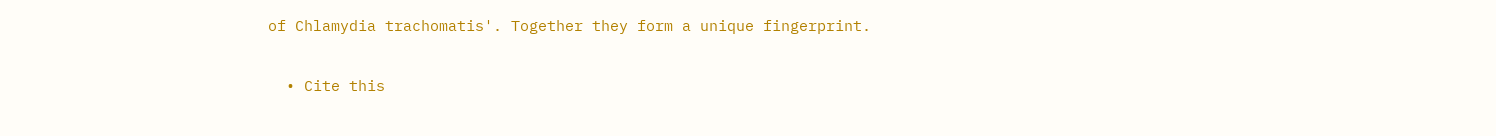of Chlamydia trachomatis'. Together they form a unique fingerprint.

  • Cite this